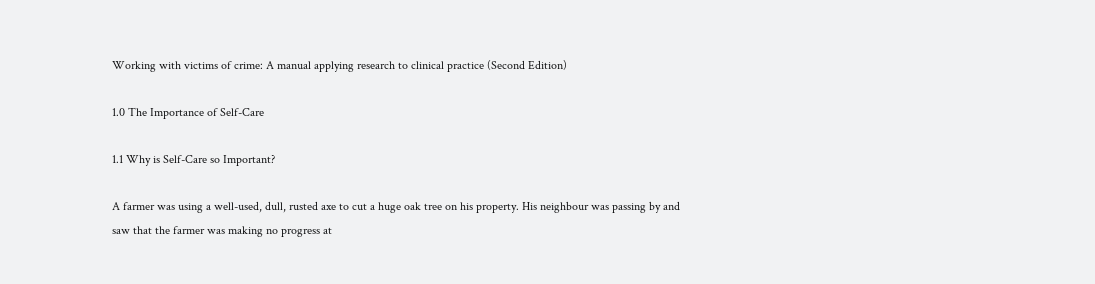Working with victims of crime: A manual applying research to clinical practice (Second Edition)

1.0 The Importance of Self-Care

1.1 Why is Self-Care so Important?

A farmer was using a well-used, dull, rusted axe to cut a huge oak tree on his property. His neighbour was passing by and saw that the farmer was making no progress at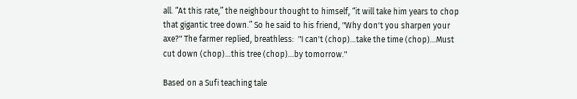all. “At this rate,” the neighbour thought to himself, “it will take him years to chop that gigantic tree down.” So he said to his friend, "Why don't you sharpen your axe?" The farmer replied, breathless:  "I can't (chop)…take the time (chop)…Must cut down (chop)…this tree (chop)…by tomorrow."

Based on a Sufi teaching tale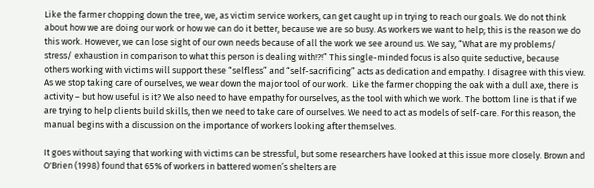Like the farmer chopping down the tree, we, as victim service workers, can get caught up in trying to reach our goals. We do not think about how we are doing our work or how we can do it better, because we are so busy. As workers we want to help; this is the reason we do this work. However, we can lose sight of our own needs because of all the work we see around us. We say, “What are my problems/ stress/ exhaustion in comparison to what this person is dealing with!?!” This single-minded focus is also quite seductive, because others working with victims will support these “selfless” and “self-sacrificing” acts as dedication and empathy. I disagree with this view. As we stop taking care of ourselves, we wear down the major tool of our work.  Like the farmer chopping the oak with a dull axe, there is activity – but how useful is it? We also need to have empathy for ourselves, as the tool with which we work. The bottom line is that if we are trying to help clients build skills, then we need to take care of ourselves. We need to act as models of self-care. For this reason, the manual begins with a discussion on the importance of workers looking after themselves.

It goes without saying that working with victims can be stressful, but some researchers have looked at this issue more closely. Brown and O'Brien (1998) found that 65% of workers in battered women’s shelters are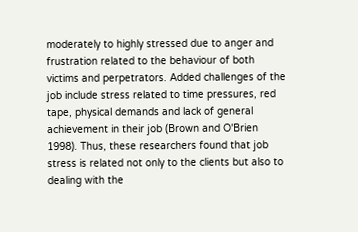moderately to highly stressed due to anger and frustration related to the behaviour of both victims and perpetrators. Added challenges of the job include stress related to time pressures, red tape, physical demands and lack of general achievement in their job (Brown and O'Brien 1998). Thus, these researchers found that job stress is related not only to the clients but also to dealing with the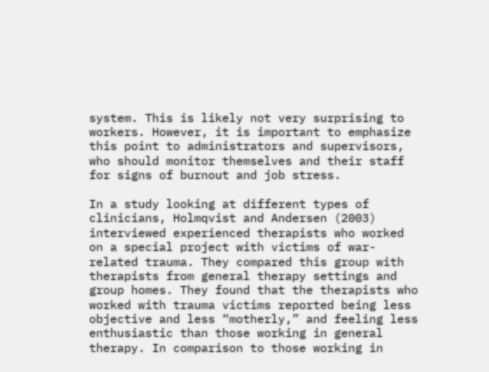system. This is likely not very surprising to workers. However, it is important to emphasize this point to administrators and supervisors, who should monitor themselves and their staff for signs of burnout and job stress.

In a study looking at different types of clinicians, Holmqvist and Andersen (2003) interviewed experienced therapists who worked on a special project with victims of war-related trauma. They compared this group with therapists from general therapy settings and group homes. They found that the therapists who worked with trauma victims reported being less objective and less “motherly,” and feeling less enthusiastic than those working in general therapy. In comparison to those working in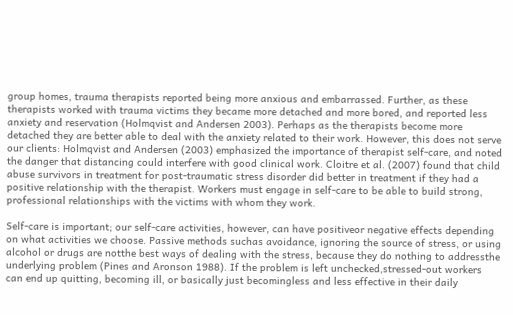group homes, trauma therapists reported being more anxious and embarrassed. Further, as these therapists worked with trauma victims they became more detached and more bored, and reported less anxiety and reservation (Holmqvist and Andersen 2003). Perhaps as the therapists become more detached they are better able to deal with the anxiety related to their work. However, this does not serve our clients: Holmqvist and Andersen (2003) emphasized the importance of therapist self-care, and noted the danger that distancing could interfere with good clinical work. Cloitre et al. (2007) found that child abuse survivors in treatment for post-traumatic stress disorder did better in treatment if they had a positive relationship with the therapist. Workers must engage in self-care to be able to build strong, professional relationships with the victims with whom they work.

Self-care is important; our self-care activities, however, can have positiveor negative effects depending on what activities we choose. Passive methods suchas avoidance, ignoring the source of stress, or using alcohol or drugs are notthe best ways of dealing with the stress, because they do nothing to addressthe underlying problem (Pines and Aronson 1988). If the problem is left unchecked,stressed-out workers can end up quitting, becoming ill, or basically just becomingless and less effective in their daily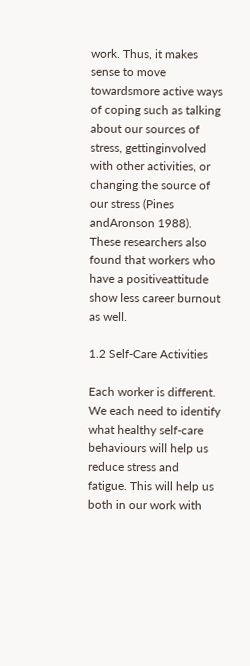work. Thus, it makes sense to move towardsmore active ways of coping such as talking about our sources of stress, gettinginvolved with other activities, or changing the source of our stress (Pines andAronson 1988). These researchers also found that workers who have a positiveattitude show less career burnout as well.

1.2 Self-Care Activities

Each worker is different. We each need to identify what healthy self-care behaviours will help us reduce stress and fatigue. This will help us both in our work with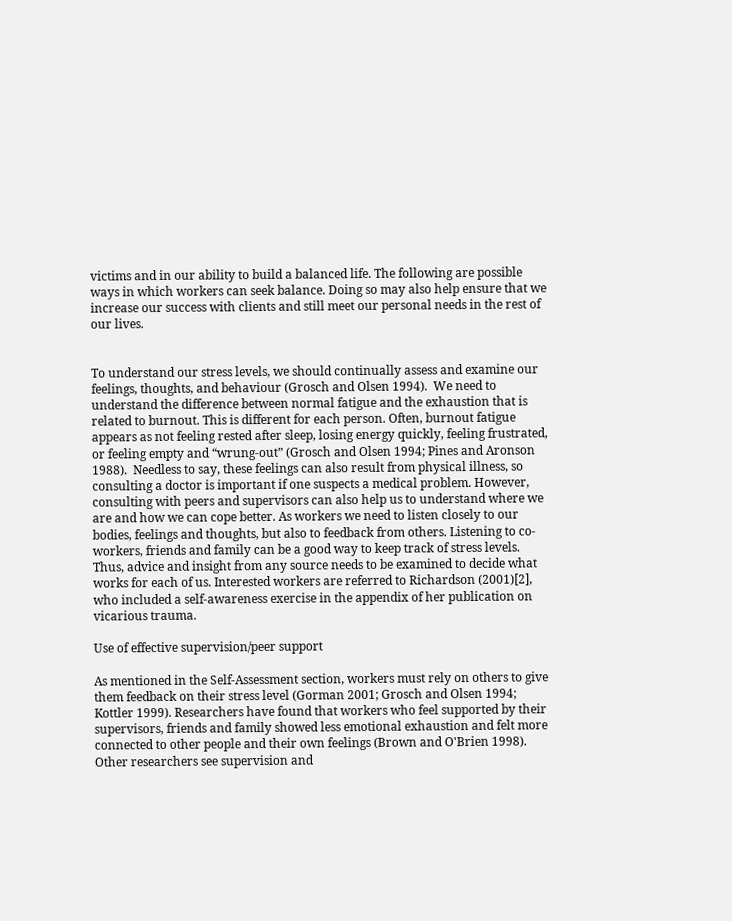victims and in our ability to build a balanced life. The following are possible ways in which workers can seek balance. Doing so may also help ensure that we increase our success with clients and still meet our personal needs in the rest of our lives.


To understand our stress levels, we should continually assess and examine our feelings, thoughts, and behaviour (Grosch and Olsen 1994).  We need to understand the difference between normal fatigue and the exhaustion that is related to burnout. This is different for each person. Often, burnout fatigue appears as not feeling rested after sleep, losing energy quickly, feeling frustrated, or feeling empty and “wrung-out” (Grosch and Olsen 1994; Pines and Aronson 1988).  Needless to say, these feelings can also result from physical illness, so consulting a doctor is important if one suspects a medical problem. However, consulting with peers and supervisors can also help us to understand where we are and how we can cope better. As workers we need to listen closely to our bodies, feelings and thoughts, but also to feedback from others. Listening to co-workers, friends and family can be a good way to keep track of stress levels. Thus, advice and insight from any source needs to be examined to decide what works for each of us. Interested workers are referred to Richardson (2001)[2], who included a self-awareness exercise in the appendix of her publication on vicarious trauma.

Use of effective supervision/peer support

As mentioned in the Self-Assessment section, workers must rely on others to give them feedback on their stress level (Gorman 2001; Grosch and Olsen 1994; Kottler 1999). Researchers have found that workers who feel supported by their supervisors, friends and family showed less emotional exhaustion and felt more connected to other people and their own feelings (Brown and O'Brien 1998). Other researchers see supervision and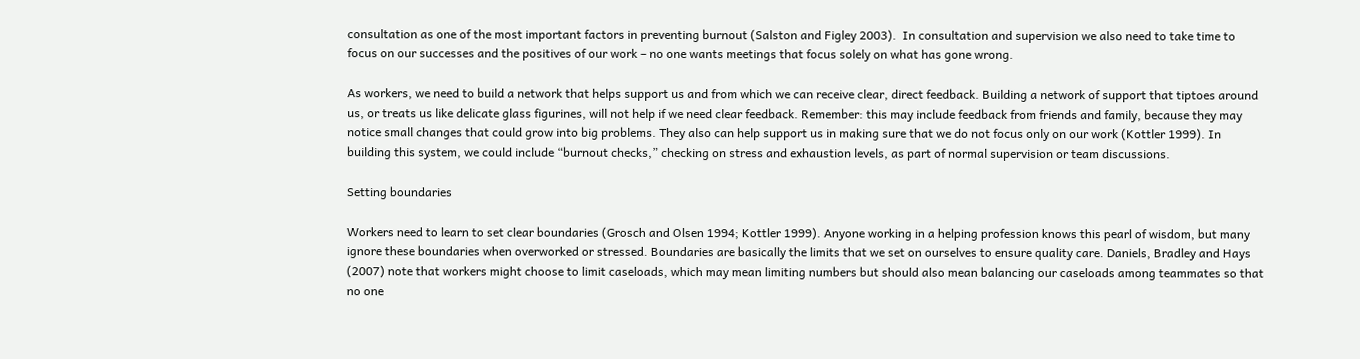consultation as one of the most important factors in preventing burnout (Salston and Figley 2003).  In consultation and supervision we also need to take time to focus on our successes and the positives of our work – no one wants meetings that focus solely on what has gone wrong.

As workers, we need to build a network that helps support us and from which we can receive clear, direct feedback. Building a network of support that tiptoes around us, or treats us like delicate glass figurines, will not help if we need clear feedback. Remember: this may include feedback from friends and family, because they may notice small changes that could grow into big problems. They also can help support us in making sure that we do not focus only on our work (Kottler 1999). In building this system, we could include “burnout checks,” checking on stress and exhaustion levels, as part of normal supervision or team discussions.

Setting boundaries

Workers need to learn to set clear boundaries (Grosch and Olsen 1994; Kottler 1999). Anyone working in a helping profession knows this pearl of wisdom, but many ignore these boundaries when overworked or stressed. Boundaries are basically the limits that we set on ourselves to ensure quality care. Daniels, Bradley and Hays (2007) note that workers might choose to limit caseloads, which may mean limiting numbers but should also mean balancing our caseloads among teammates so that no one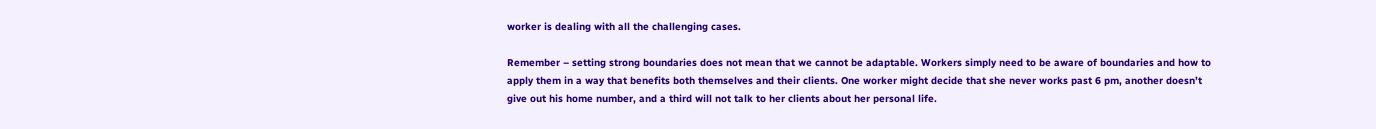worker is dealing with all the challenging cases.

Remember – setting strong boundaries does not mean that we cannot be adaptable. Workers simply need to be aware of boundaries and how to apply them in a way that benefits both themselves and their clients. One worker might decide that she never works past 6 pm, another doesn’t give out his home number, and a third will not talk to her clients about her personal life.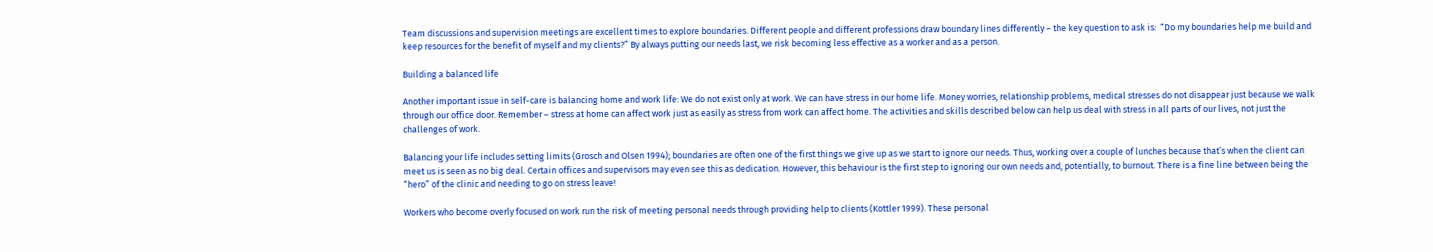Team discussions and supervision meetings are excellent times to explore boundaries. Different people and different professions draw boundary lines differently – the key question to ask is:  “Do my boundaries help me build and keep resources for the benefit of myself and my clients?” By always putting our needs last, we risk becoming less effective as a worker and as a person.

Building a balanced life

Another important issue in self-care is balancing home and work life: We do not exist only at work. We can have stress in our home life. Money worries, relationship problems, medical stresses do not disappear just because we walk through our office door. Remember – stress at home can affect work just as easily as stress from work can affect home. The activities and skills described below can help us deal with stress in all parts of our lives, not just the challenges of work.

Balancing your life includes setting limits (Grosch and Olsen 1994); boundaries are often one of the first things we give up as we start to ignore our needs. Thus, working over a couple of lunches because that’s when the client can meet us is seen as no big deal. Certain offices and supervisors may even see this as dedication. However, this behaviour is the first step to ignoring our own needs and, potentially, to burnout. There is a fine line between being the “hero” of the clinic and needing to go on stress leave!

Workers who become overly focused on work run the risk of meeting personal needs through providing help to clients (Kottler 1999). These personal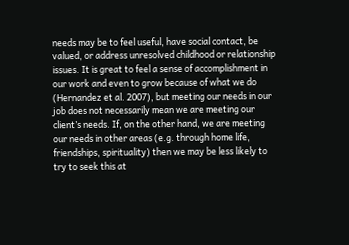needs may be to feel useful, have social contact, be valued, or address unresolved childhood or relationship issues. It is great to feel a sense of accomplishment in our work and even to grow because of what we do (Hernandez et al. 2007), but meeting our needs in our job does not necessarily mean we are meeting our client’s needs. If, on the other hand, we are meeting our needs in other areas (e.g. through home life, friendships, spirituality) then we may be less likely to try to seek this at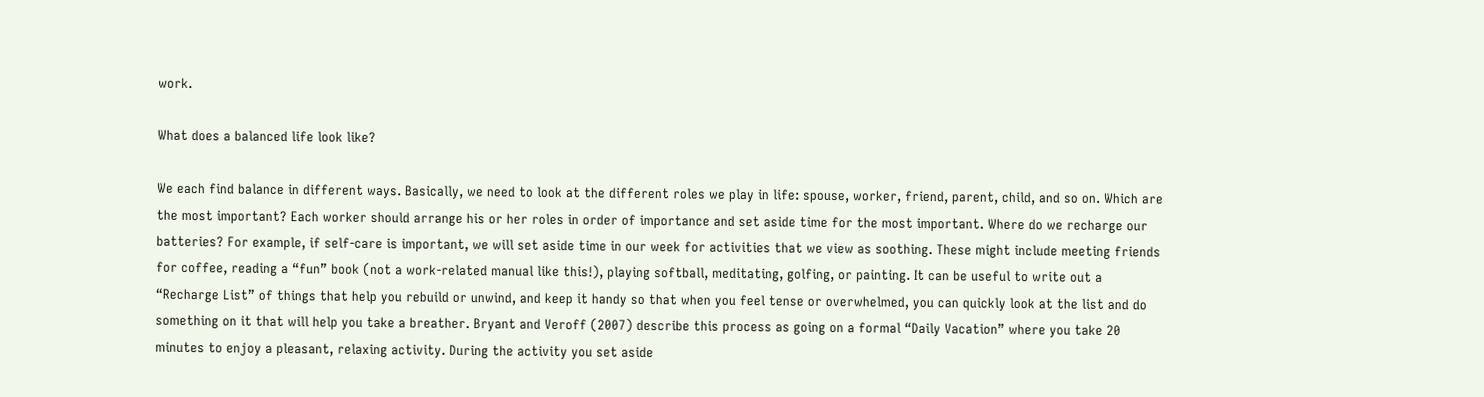work.

What does a balanced life look like?

We each find balance in different ways. Basically, we need to look at the different roles we play in life: spouse, worker, friend, parent, child, and so on. Which are the most important? Each worker should arrange his or her roles in order of importance and set aside time for the most important. Where do we recharge our batteries? For example, if self-care is important, we will set aside time in our week for activities that we view as soothing. These might include meeting friends for coffee, reading a “fun” book (not a work-related manual like this!), playing softball, meditating, golfing, or painting. It can be useful to write out a “Recharge List” of things that help you rebuild or unwind, and keep it handy so that when you feel tense or overwhelmed, you can quickly look at the list and do something on it that will help you take a breather. Bryant and Veroff (2007) describe this process as going on a formal “Daily Vacation” where you take 20 minutes to enjoy a pleasant, relaxing activity. During the activity you set aside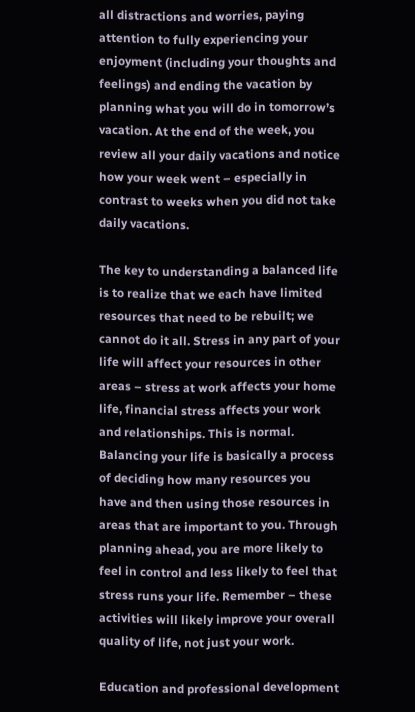all distractions and worries, paying attention to fully experiencing your enjoyment (including your thoughts and feelings) and ending the vacation by planning what you will do in tomorrow’s vacation. At the end of the week, you review all your daily vacations and notice how your week went – especially in contrast to weeks when you did not take daily vacations.

The key to understanding a balanced life is to realize that we each have limited resources that need to be rebuilt; we cannot do it all. Stress in any part of your life will affect your resources in other areas – stress at work affects your home life, financial stress affects your work and relationships. This is normal. Balancing your life is basically a process of deciding how many resources you have and then using those resources in areas that are important to you. Through planning ahead, you are more likely to feel in control and less likely to feel that stress runs your life. Remember – these activities will likely improve your overall quality of life, not just your work.

Education and professional development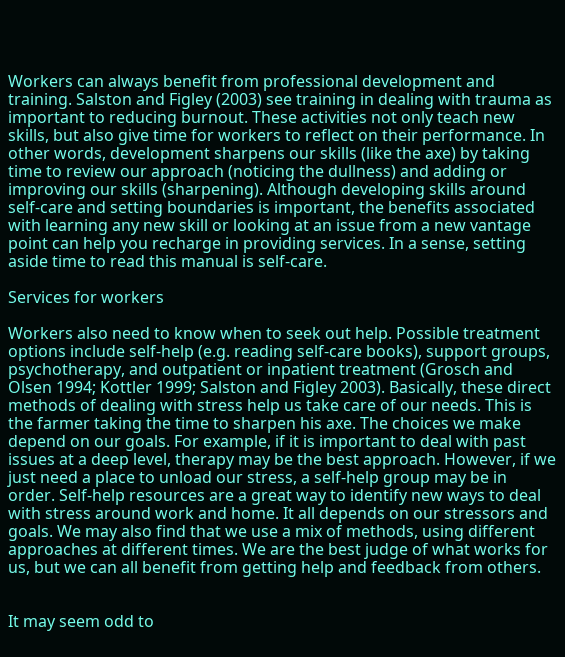Workers can always benefit from professional development and training. Salston and Figley (2003) see training in dealing with trauma as important to reducing burnout. These activities not only teach new skills, but also give time for workers to reflect on their performance. In other words, development sharpens our skills (like the axe) by taking time to review our approach (noticing the dullness) and adding or improving our skills (sharpening). Although developing skills around self-care and setting boundaries is important, the benefits associated with learning any new skill or looking at an issue from a new vantage point can help you recharge in providing services. In a sense, setting aside time to read this manual is self-care.

Services for workers

Workers also need to know when to seek out help. Possible treatment options include self-help (e.g. reading self-care books), support groups, psychotherapy, and outpatient or inpatient treatment (Grosch and Olsen 1994; Kottler 1999; Salston and Figley 2003). Basically, these direct methods of dealing with stress help us take care of our needs. This is the farmer taking the time to sharpen his axe. The choices we make depend on our goals. For example, if it is important to deal with past issues at a deep level, therapy may be the best approach. However, if we just need a place to unload our stress, a self-help group may be in order. Self-help resources are a great way to identify new ways to deal with stress around work and home. It all depends on our stressors and goals. We may also find that we use a mix of methods, using different approaches at different times. We are the best judge of what works for us, but we can all benefit from getting help and feedback from others.


It may seem odd to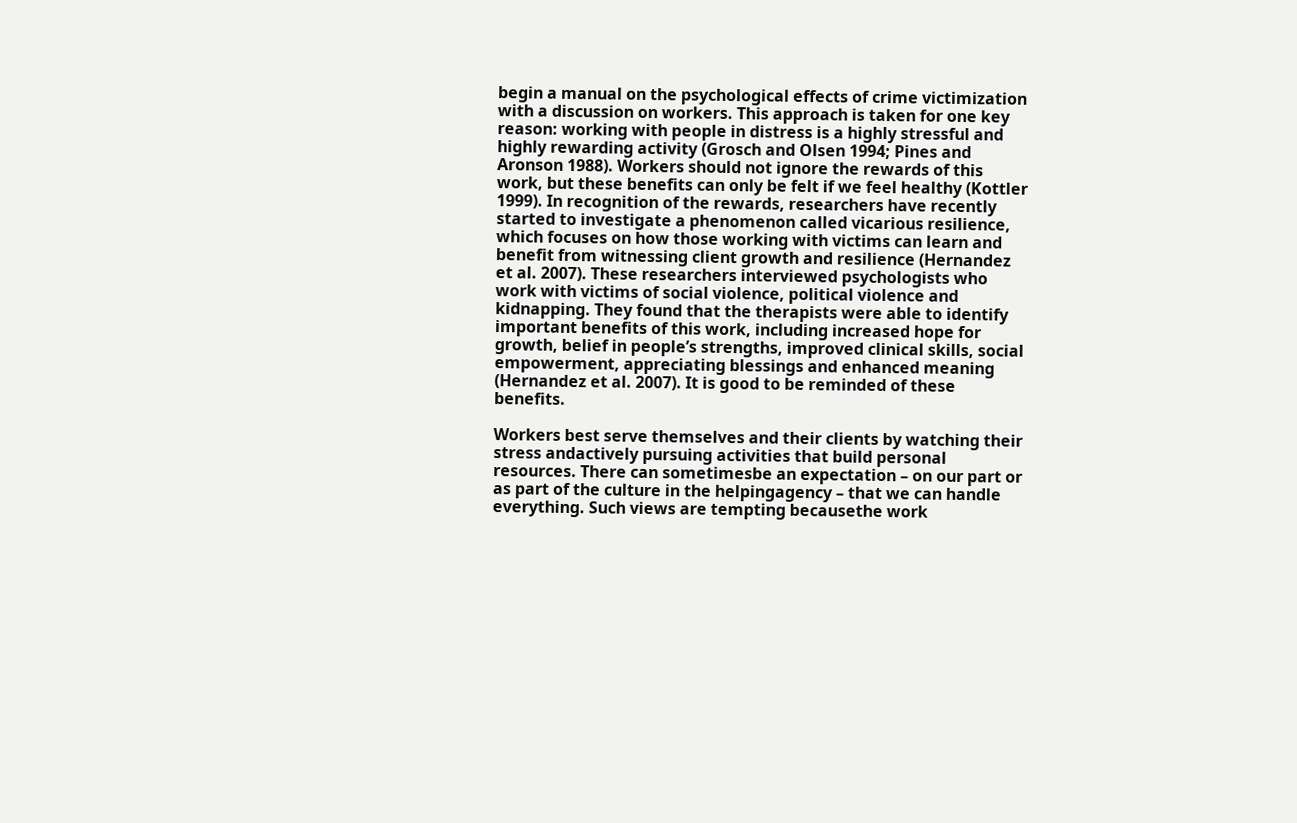begin a manual on the psychological effects of crime victimization with a discussion on workers. This approach is taken for one key reason: working with people in distress is a highly stressful and highly rewarding activity (Grosch and Olsen 1994; Pines and Aronson 1988). Workers should not ignore the rewards of this work, but these benefits can only be felt if we feel healthy (Kottler 1999). In recognition of the rewards, researchers have recently started to investigate a phenomenon called vicarious resilience, which focuses on how those working with victims can learn and benefit from witnessing client growth and resilience (Hernandez et al. 2007). These researchers interviewed psychologists who work with victims of social violence, political violence and kidnapping. They found that the therapists were able to identify important benefits of this work, including increased hope for growth, belief in people’s strengths, improved clinical skills, social empowerment, appreciating blessings and enhanced meaning (Hernandez et al. 2007). It is good to be reminded of these benefits.

Workers best serve themselves and their clients by watching their stress andactively pursuing activities that build personal resources. There can sometimesbe an expectation – on our part or as part of the culture in the helpingagency – that we can handle everything. Such views are tempting becausethe work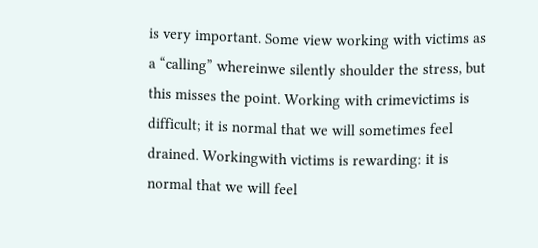is very important. Some view working with victims as a “calling” whereinwe silently shoulder the stress, but this misses the point. Working with crimevictims is difficult; it is normal that we will sometimes feel drained. Workingwith victims is rewarding: it is normal that we will feel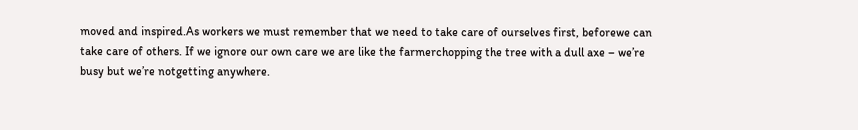moved and inspired.As workers we must remember that we need to take care of ourselves first, beforewe can take care of others. If we ignore our own care we are like the farmerchopping the tree with a dull axe – we’re busy but we’re notgetting anywhere.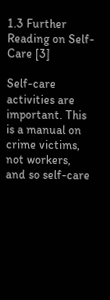1.3 Further Reading on Self-Care [3]

Self-care activities are important. This is a manual on crime victims, not workers, and so self-care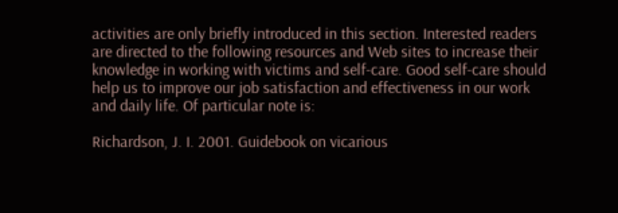activities are only briefly introduced in this section. Interested readers are directed to the following resources and Web sites to increase their knowledge in working with victims and self-care. Good self-care should help us to improve our job satisfaction and effectiveness in our work and daily life. Of particular note is:

Richardson, J. I. 2001. Guidebook on vicarious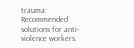trauma: Recommended solutions for anti-violence workers.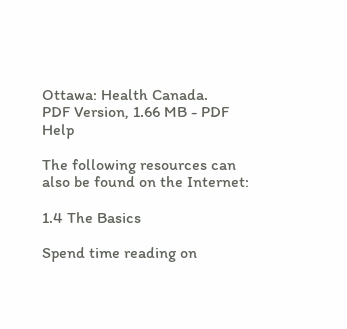Ottawa: Health Canada.
PDF Version, 1.66 MB - PDF Help

The following resources can also be found on the Internet:

1.4 The Basics

Spend time reading on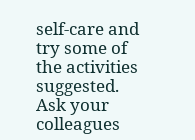self-care and try some of the activities suggested. Ask your colleagues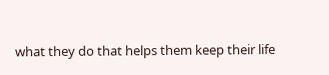what they do that helps them keep their life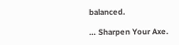balanced.

… Sharpen Your Axe.